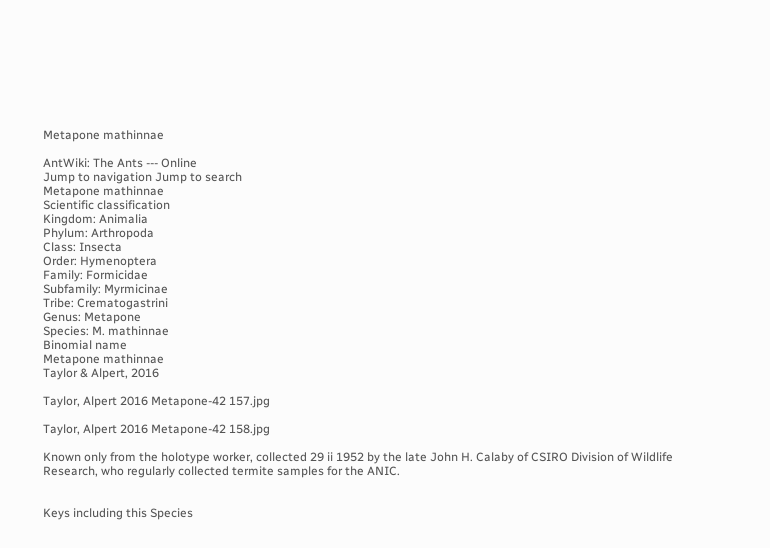Metapone mathinnae

AntWiki: The Ants --- Online
Jump to navigation Jump to search
Metapone mathinnae
Scientific classification
Kingdom: Animalia
Phylum: Arthropoda
Class: Insecta
Order: Hymenoptera
Family: Formicidae
Subfamily: Myrmicinae
Tribe: Crematogastrini
Genus: Metapone
Species: M. mathinnae
Binomial name
Metapone mathinnae
Taylor & Alpert, 2016

Taylor, Alpert 2016 Metapone-42 157.jpg

Taylor, Alpert 2016 Metapone-42 158.jpg

Known only from the holotype worker, collected 29 ii 1952 by the late John H. Calaby of CSIRO Division of Wildlife Research, who regularly collected termite samples for the ANIC.


Keys including this Species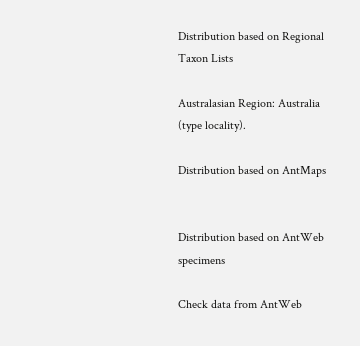Distribution based on Regional Taxon Lists

Australasian Region: Australia (type locality).

Distribution based on AntMaps


Distribution based on AntWeb specimens

Check data from AntWeb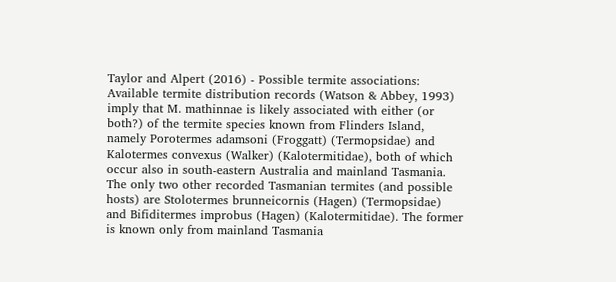Taylor and Alpert (2016) - Possible termite associations: Available termite distribution records (Watson & Abbey, 1993) imply that M. mathinnae is likely associated with either (or both?) of the termite species known from Flinders Island, namely Porotermes adamsoni (Froggatt) (Termopsidae) and Kalotermes convexus (Walker) (Kalotermitidae), both of which occur also in south-eastern Australia and mainland Tasmania. The only two other recorded Tasmanian termites (and possible hosts) are Stolotermes brunneicornis (Hagen) (Termopsidae) and Bifiditermes improbus (Hagen) (Kalotermitidae). The former is known only from mainland Tasmania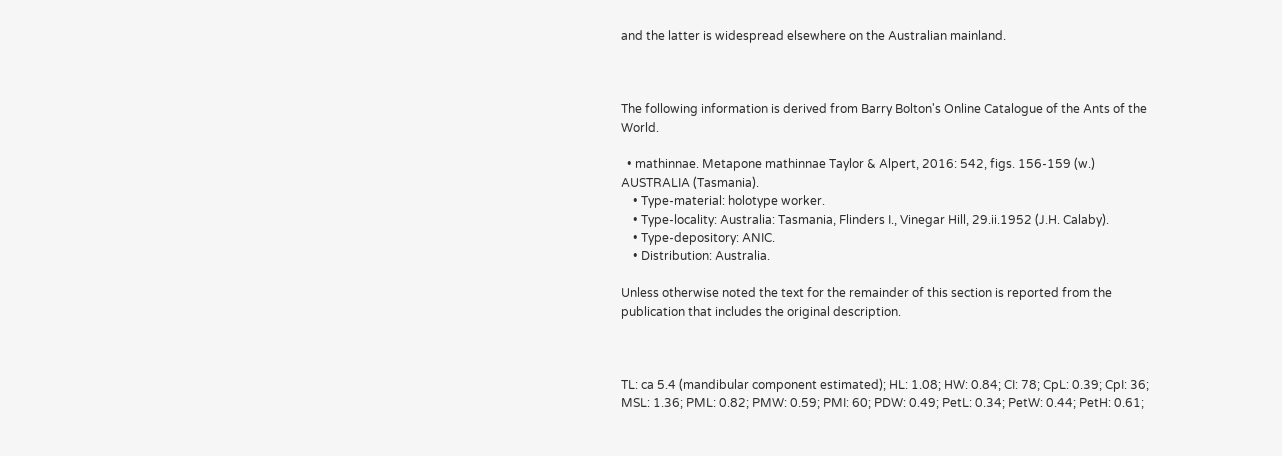and the latter is widespread elsewhere on the Australian mainland.



The following information is derived from Barry Bolton's Online Catalogue of the Ants of the World.

  • mathinnae. Metapone mathinnae Taylor & Alpert, 2016: 542, figs. 156-159 (w.) AUSTRALIA (Tasmania).
    • Type-material: holotype worker.
    • Type-locality: Australia: Tasmania, Flinders I., Vinegar Hill, 29.ii.1952 (J.H. Calaby).
    • Type-depository: ANIC.
    • Distribution: Australia.

Unless otherwise noted the text for the remainder of this section is reported from the publication that includes the original description.



TL: ca 5.4 (mandibular component estimated); HL: 1.08; HW: 0.84; CI: 78; CpL: 0.39; CpI: 36; MSL: 1.36; PML: 0.82; PMW: 0.59; PMI: 60; PDW: 0.49; PetL: 0.34; PetW: 0.44; PetH: 0.61;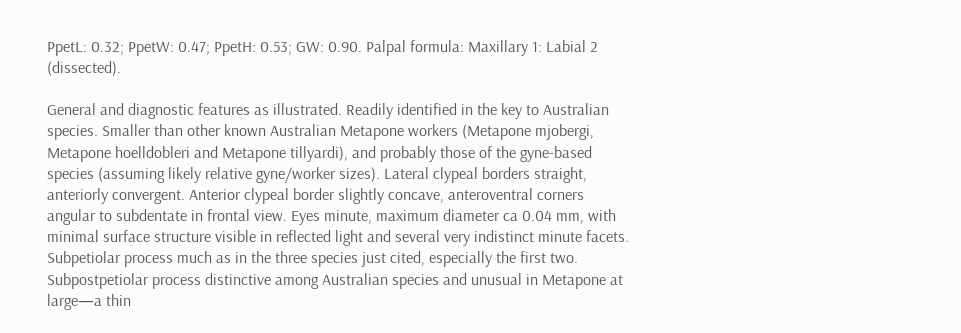PpetL: 0.32; PpetW: 0.47; PpetH: 0.53; GW: 0.90. Palpal formula: Maxillary 1: Labial 2 (dissected).

General and diagnostic features as illustrated. Readily identified in the key to Australian species. Smaller than other known Australian Metapone workers (Metapone mjobergi, Metapone hoelldobleri and Metapone tillyardi), and probably those of the gyne-based species (assuming likely relative gyne/worker sizes). Lateral clypeal borders straight, anteriorly convergent. Anterior clypeal border slightly concave, anteroventral corners angular to subdentate in frontal view. Eyes minute, maximum diameter ca 0.04 mm, with minimal surface structure visible in reflected light and several very indistinct minute facets. Subpetiolar process much as in the three species just cited, especially the first two. Subpostpetiolar process distinctive among Australian species and unusual in Metapone at large—a thin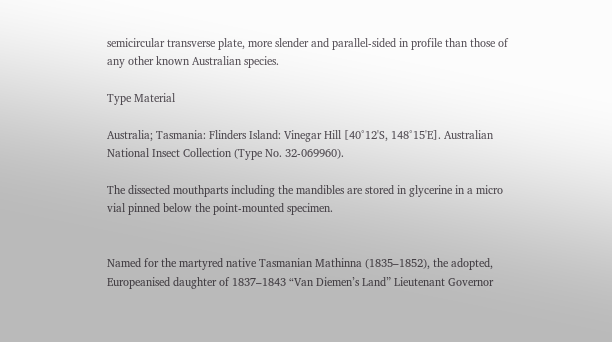semicircular transverse plate, more slender and parallel-sided in profile than those of any other known Australian species.

Type Material

Australia; Tasmania: Flinders Island: Vinegar Hill [40°12'S, 148°15'E]. Australian National Insect Collection (Type No. 32-069960).

The dissected mouthparts including the mandibles are stored in glycerine in a micro vial pinned below the point-mounted specimen.


Named for the martyred native Tasmanian Mathinna (1835–1852), the adopted, Europeanised daughter of 1837–1843 “Van Diemen’s Land” Lieutenant Governor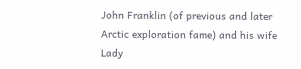John Franklin (of previous and later Arctic exploration fame) and his wife Lady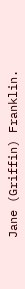Jane (Griffin) Franklin.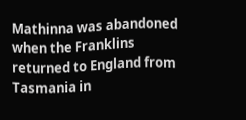Mathinna was abandoned when the Franklins returned to England from Tasmania in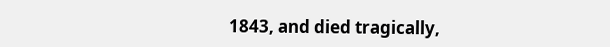1843, and died tragically,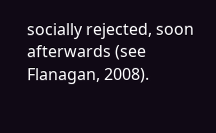socially rejected, soon afterwards (see Flanagan, 2008).